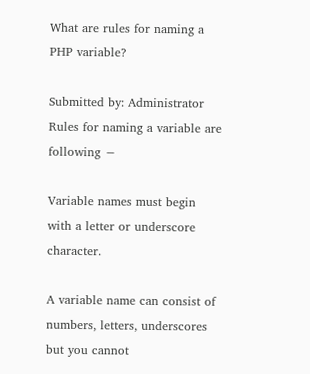What are rules for naming a PHP variable?

Submitted by: Administrator
Rules for naming a variable are following −

Variable names must begin with a letter or underscore character.

A variable name can consist of numbers, letters, underscores but you cannot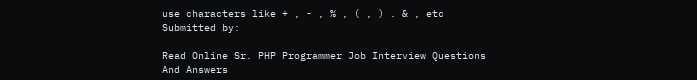use characters like + , - , % , ( , ) . & , etc
Submitted by:

Read Online Sr. PHP Programmer Job Interview Questions And Answers